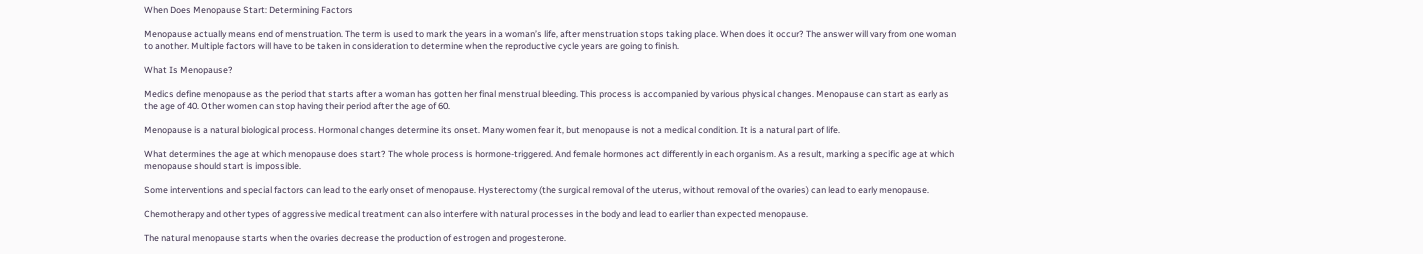When Does Menopause Start: Determining Factors

Menopause actually means end of menstruation. The term is used to mark the years in a woman’s life, after menstruation stops taking place. When does it occur? The answer will vary from one woman to another. Multiple factors will have to be taken in consideration to determine when the reproductive cycle years are going to finish.

What Is Menopause?

Medics define menopause as the period that starts after a woman has gotten her final menstrual bleeding. This process is accompanied by various physical changes. Menopause can start as early as the age of 40. Other women can stop having their period after the age of 60.

Menopause is a natural biological process. Hormonal changes determine its onset. Many women fear it, but menopause is not a medical condition. It is a natural part of life.

What determines the age at which menopause does start? The whole process is hormone-triggered. And female hormones act differently in each organism. As a result, marking a specific age at which menopause should start is impossible.

Some interventions and special factors can lead to the early onset of menopause. Hysterectomy (the surgical removal of the uterus, without removal of the ovaries) can lead to early menopause.

Chemotherapy and other types of aggressive medical treatment can also interfere with natural processes in the body and lead to earlier than expected menopause.

The natural menopause starts when the ovaries decrease the production of estrogen and progesterone.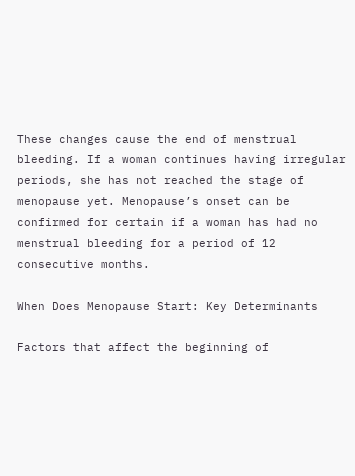These changes cause the end of menstrual bleeding. If a woman continues having irregular periods, she has not reached the stage of menopause yet. Menopause’s onset can be confirmed for certain if a woman has had no menstrual bleeding for a period of 12 consecutive months.

When Does Menopause Start: Key Determinants

Factors that affect the beginning of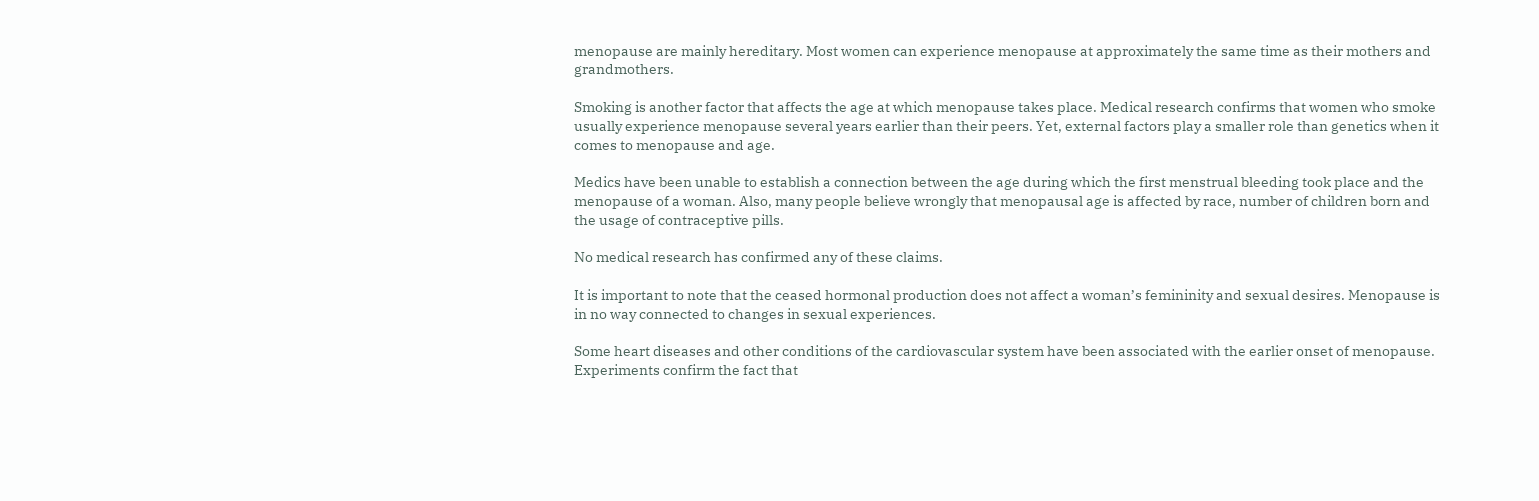menopause are mainly hereditary. Most women can experience menopause at approximately the same time as their mothers and grandmothers.

Smoking is another factor that affects the age at which menopause takes place. Medical research confirms that women who smoke usually experience menopause several years earlier than their peers. Yet, external factors play a smaller role than genetics when it comes to menopause and age.

Medics have been unable to establish a connection between the age during which the first menstrual bleeding took place and the menopause of a woman. Also, many people believe wrongly that menopausal age is affected by race, number of children born and the usage of contraceptive pills.

No medical research has confirmed any of these claims.

It is important to note that the ceased hormonal production does not affect a woman’s femininity and sexual desires. Menopause is in no way connected to changes in sexual experiences.

Some heart diseases and other conditions of the cardiovascular system have been associated with the earlier onset of menopause. Experiments confirm the fact that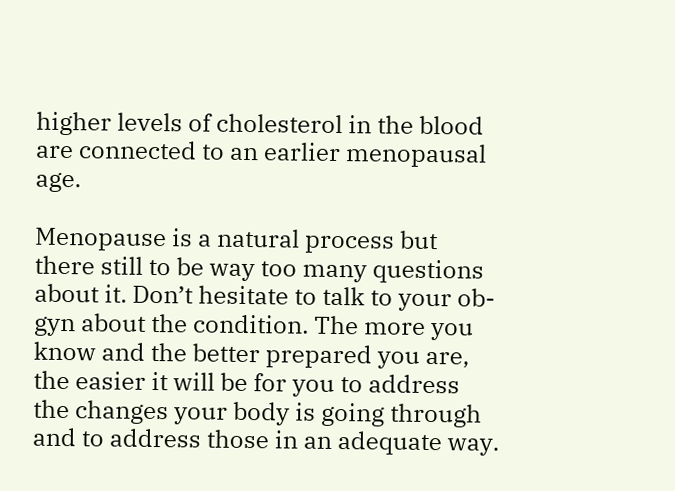higher levels of cholesterol in the blood are connected to an earlier menopausal age.

Menopause is a natural process but there still to be way too many questions about it. Don’t hesitate to talk to your ob-gyn about the condition. The more you know and the better prepared you are, the easier it will be for you to address the changes your body is going through and to address those in an adequate way.